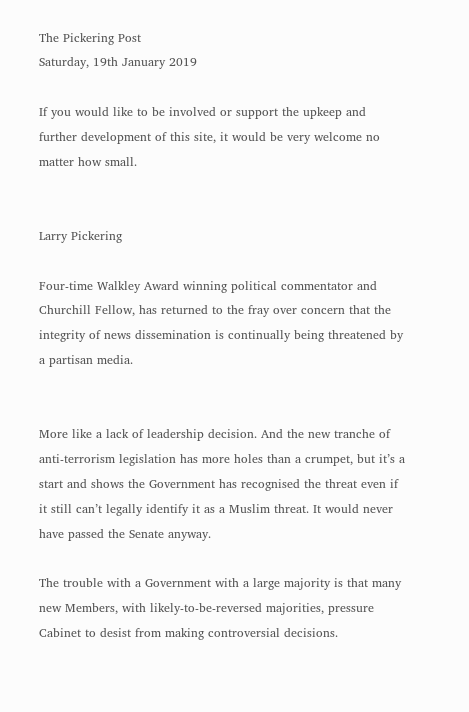The Pickering Post
Saturday, 19th January 2019

If you would like to be involved or support the upkeep and further development of this site, it would be very welcome no matter how small.


Larry Pickering

Four-time Walkley Award winning political commentator and Churchill Fellow, has returned to the fray over concern that the integrity of news dissemination is continually being threatened by a partisan media.


More like a lack of leadership decision. And the new tranche of anti-terrorism legislation has more holes than a crumpet, but it’s a start and shows the Government has recognised the threat even if it still can’t legally identify it as a Muslim threat. It would never have passed the Senate anyway.

The trouble with a Government with a large majority is that many new Members, with likely-to-be-reversed majorities, pressure Cabinet to desist from making controversial decisions.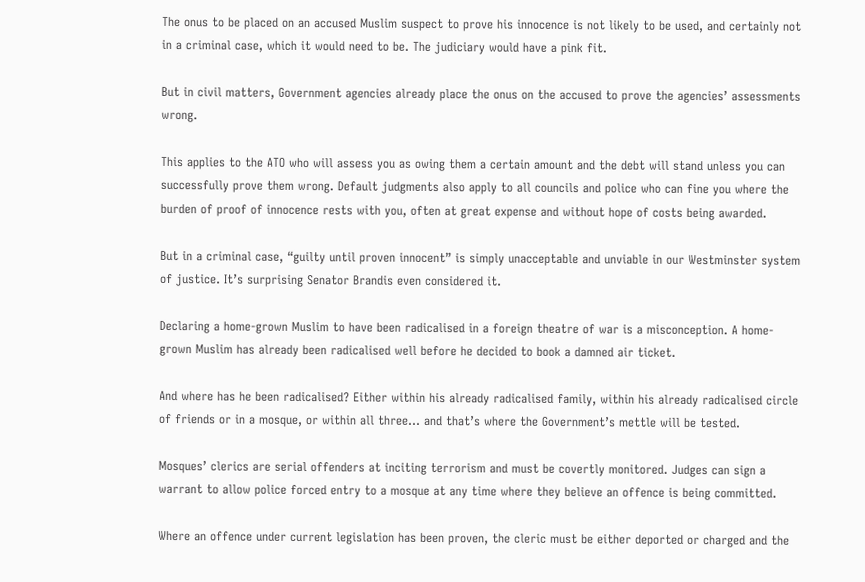The onus to be placed on an accused Muslim suspect to prove his innocence is not likely to be used, and certainly not in a criminal case, which it would need to be. The judiciary would have a pink fit.

But in civil matters, Government agencies already place the onus on the accused to prove the agencies’ assessments wrong.

This applies to the ATO who will assess you as owing them a certain amount and the debt will stand unless you can successfully prove them wrong. Default judgments also apply to all councils and police who can fine you where the burden of proof of innocence rests with you, often at great expense and without hope of costs being awarded.

But in a criminal case, “guilty until proven innocent” is simply unacceptable and unviable in our Westminster system of justice. It’s surprising Senator Brandis even considered it.

Declaring a home-grown Muslim to have been radicalised in a foreign theatre of war is a misconception. A home-grown Muslim has already been radicalised well before he decided to book a damned air ticket.

And where has he been radicalised? Either within his already radicalised family, within his already radicalised circle of friends or in a mosque, or within all three... and that’s where the Government’s mettle will be tested.

Mosques’ clerics are serial offenders at inciting terrorism and must be covertly monitored. Judges can sign a warrant to allow police forced entry to a mosque at any time where they believe an offence is being committed.

Where an offence under current legislation has been proven, the cleric must be either deported or charged and the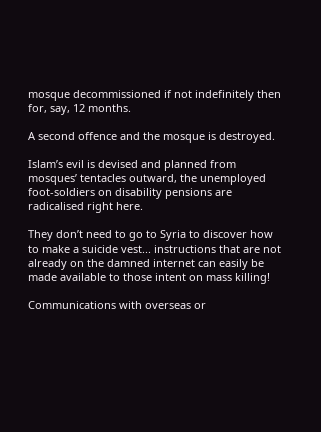mosque decommissioned if not indefinitely then for, say, 12 months.

A second offence and the mosque is destroyed.

Islam’s evil is devised and planned from mosques’ tentacles outward, the unemployed foot-soldiers on disability pensions are radicalised right here.

They don’t need to go to Syria to discover how to make a suicide vest... instructions that are not already on the damned internet can easily be made available to those intent on mass killing!

Communications with overseas or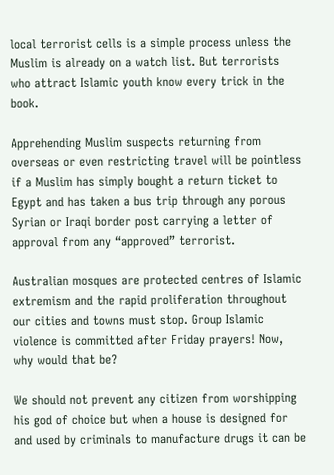local terrorist cells is a simple process unless the Muslim is already on a watch list. But terrorists who attract Islamic youth know every trick in the book.

Apprehending Muslim suspects returning from overseas or even restricting travel will be pointless if a Muslim has simply bought a return ticket to Egypt and has taken a bus trip through any porous Syrian or Iraqi border post carrying a letter of approval from any “approved” terrorist.

Australian mosques are protected centres of Islamic extremism and the rapid proliferation throughout our cities and towns must stop. Group Islamic violence is committed after Friday prayers! Now, why would that be?

We should not prevent any citizen from worshipping his god of choice but when a house is designed for and used by criminals to manufacture drugs it can be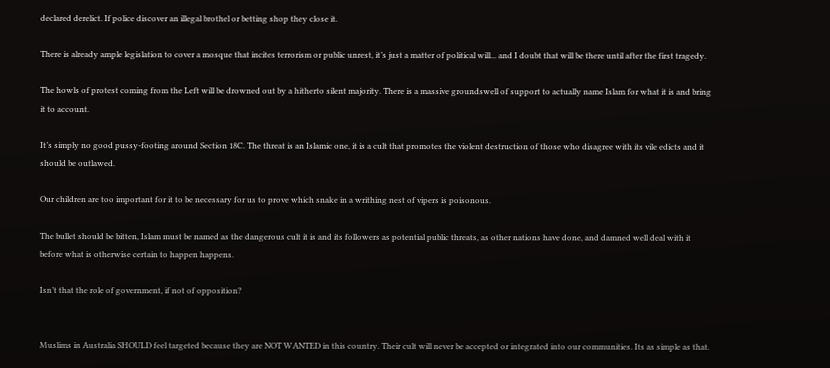declared derelict. If police discover an illegal brothel or betting shop they close it.

There is already ample legislation to cover a mosque that incites terrorism or public unrest, it’s just a matter of political will... and I doubt that will be there until after the first tragedy.

The howls of protest coming from the Left will be drowned out by a hitherto silent majority. There is a massive groundswell of support to actually name Islam for what it is and bring it to account.

It’s simply no good pussy-footing around Section 18C. The threat is an Islamic one, it is a cult that promotes the violent destruction of those who disagree with its vile edicts and it should be outlawed.

Our children are too important for it to be necessary for us to prove which snake in a writhing nest of vipers is poisonous.

The bullet should be bitten, Islam must be named as the dangerous cult it is and its followers as potential public threats, as other nations have done, and damned well deal with it before what is otherwise certain to happen happens.

Isn’t that the role of government, if not of opposition?


Muslims in Australia SHOULD feel targeted because they are NOT WANTED in this country. Their cult will never be accepted or integrated into our communities. Its as simple as that.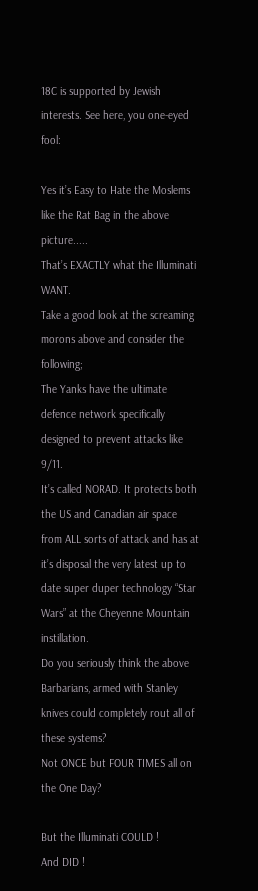18C is supported by Jewish interests. See here, you one-eyed fool:

Yes it’s Easy to Hate the Moslems like the Rat Bag in the above picture.....
That’s EXACTLY what the Illuminati WANT.
Take a good look at the screaming morons above and consider the following;
The Yanks have the ultimate defence network specifically designed to prevent attacks like 9/11.
It’s called NORAD. It protects both the US and Canadian air space from ALL sorts of attack and has at it’s disposal the very latest up to date super duper technology “Star Wars” at the Cheyenne Mountain instillation.
Do you seriously think the above Barbarians, armed with Stanley knives could completely rout all of these systems?
Not ONCE but FOUR TIMES all on the One Day?

But the Illuminati COULD !
And DID !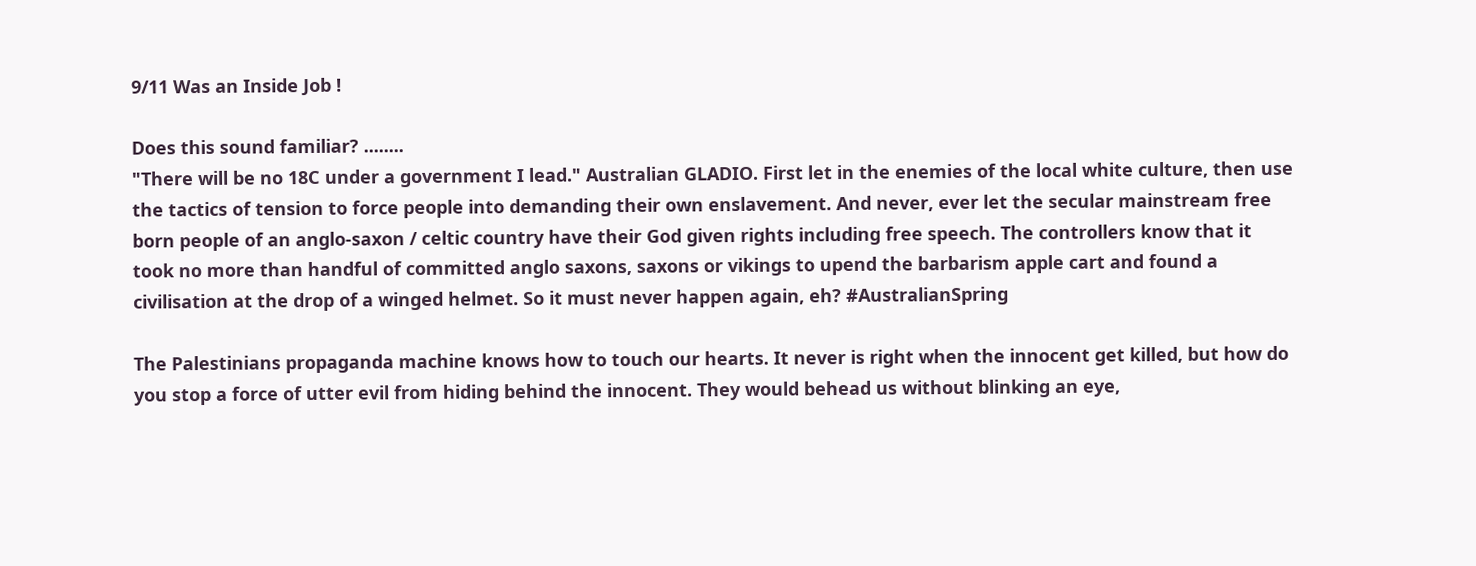9/11 Was an Inside Job !

Does this sound familiar? ........
"There will be no 18C under a government I lead." Australian GLADIO. First let in the enemies of the local white culture, then use the tactics of tension to force people into demanding their own enslavement. And never, ever let the secular mainstream free born people of an anglo-saxon / celtic country have their God given rights including free speech. The controllers know that it took no more than handful of committed anglo saxons, saxons or vikings to upend the barbarism apple cart and found a civilisation at the drop of a winged helmet. So it must never happen again, eh? #AustralianSpring

The Palestinians propaganda machine knows how to touch our hearts. It never is right when the innocent get killed, but how do you stop a force of utter evil from hiding behind the innocent. They would behead us without blinking an eye,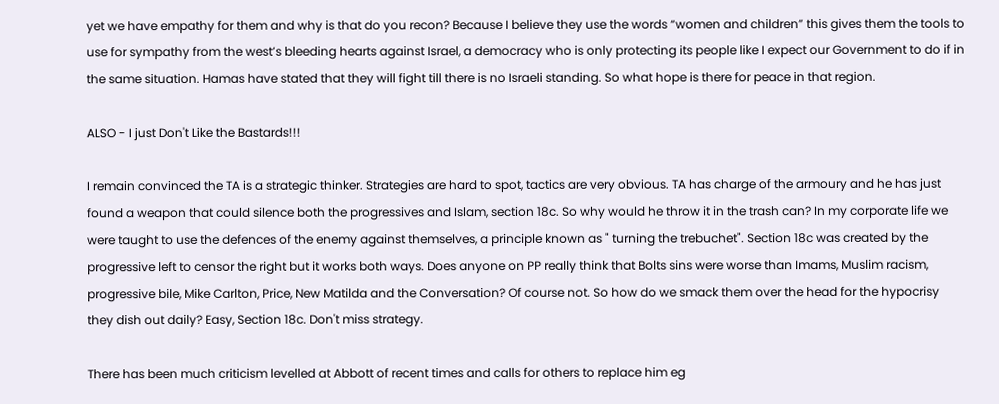yet we have empathy for them and why is that do you recon? Because I believe they use the words “women and children” this gives them the tools to use for sympathy from the west’s bleeding hearts against Israel, a democracy who is only protecting its people like I expect our Government to do if in the same situation. Hamas have stated that they will fight till there is no Israeli standing. So what hope is there for peace in that region.

ALSO - I just Don't Like the Bastards!!!

I remain convinced the TA is a strategic thinker. Strategies are hard to spot, tactics are very obvious. TA has charge of the armoury and he has just found a weapon that could silence both the progressives and Islam, section 18c. So why would he throw it in the trash can? In my corporate life we were taught to use the defences of the enemy against themselves, a principle known as " turning the trebuchet". Section 18c was created by the progressive left to censor the right but it works both ways. Does anyone on PP really think that Bolts sins were worse than Imams, Muslim racism, progressive bile, Mike Carlton, Price, New Matilda and the Conversation? Of course not. So how do we smack them over the head for the hypocrisy they dish out daily? Easy, Section 18c. Don't miss strategy.

There has been much criticism levelled at Abbott of recent times and calls for others to replace him eg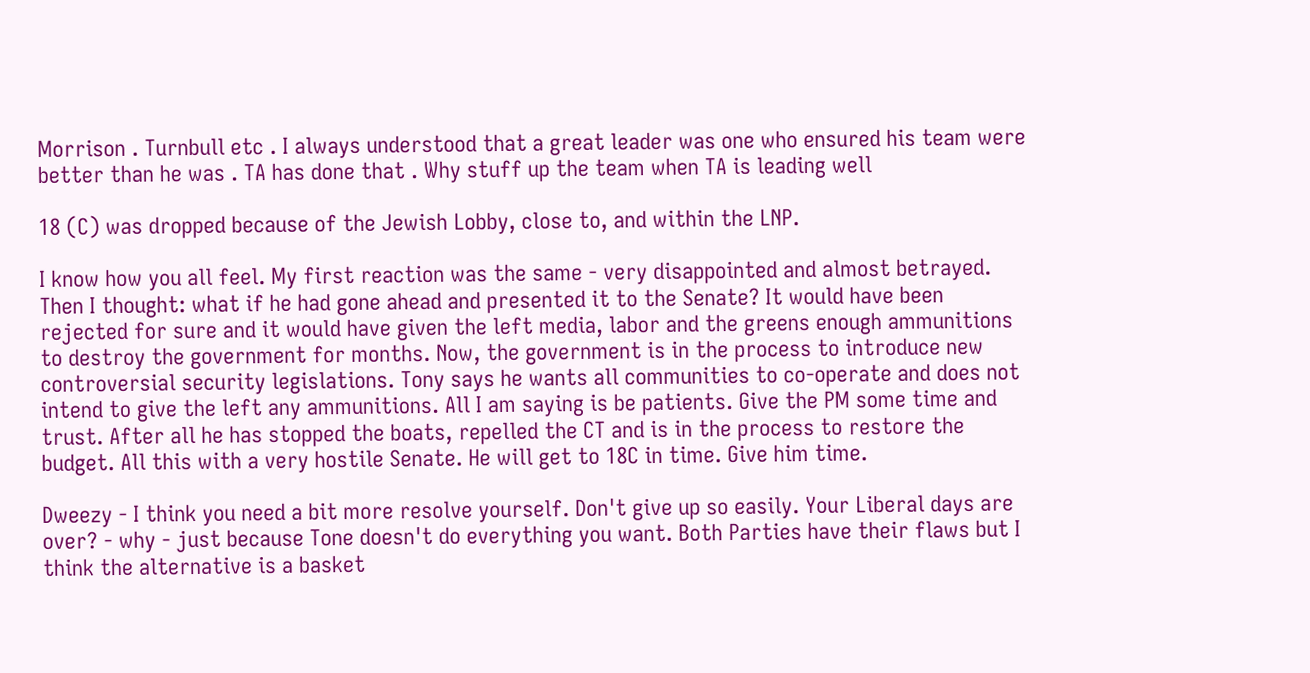Morrison . Turnbull etc . I always understood that a great leader was one who ensured his team were better than he was . TA has done that . Why stuff up the team when TA is leading well

18 (C) was dropped because of the Jewish Lobby, close to, and within the LNP.

I know how you all feel. My first reaction was the same - very disappointed and almost betrayed. Then I thought: what if he had gone ahead and presented it to the Senate? It would have been rejected for sure and it would have given the left media, labor and the greens enough ammunitions to destroy the government for months. Now, the government is in the process to introduce new controversial security legislations. Tony says he wants all communities to co-operate and does not intend to give the left any ammunitions. All I am saying is be patients. Give the PM some time and trust. After all he has stopped the boats, repelled the CT and is in the process to restore the budget. All this with a very hostile Senate. He will get to 18C in time. Give him time.

Dweezy - I think you need a bit more resolve yourself. Don't give up so easily. Your Liberal days are over? - why - just because Tone doesn't do everything you want. Both Parties have their flaws but I think the alternative is a basket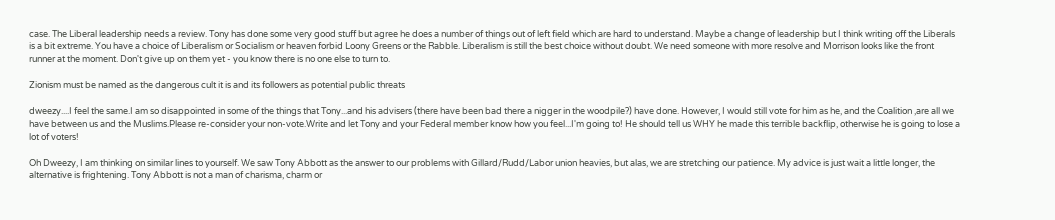case. The Liberal leadership needs a review. Tony has done some very good stuff but agree he does a number of things out of left field which are hard to understand. Maybe a change of leadership but I think writing off the Liberals is a bit extreme. You have a choice of Liberalism or Socialism or heaven forbid Loony Greens or the Rabble. Liberalism is still the best choice without doubt. We need someone with more resolve and Morrison looks like the front runner at the moment. Don't give up on them yet - you know there is no one else to turn to.

Zionism must be named as the dangerous cult it is and its followers as potential public threats

dweezy....I feel the same.I am so disappointed in some of the things that Tony...and his advisers (there have been bad there a nigger in the woodpile?) have done. However, I would still vote for him as he, and the Coalition ,are all we have between us and the Muslims.Please re-consider your non-vote.Write and let Tony and your Federal member know how you feel...I'm going to! He should tell us WHY he made this terrible backflip, otherwise he is going to lose a lot of voters!

Oh Dweezy, I am thinking on similar lines to yourself. We saw Tony Abbott as the answer to our problems with Gillard/Rudd/Labor union heavies, but alas, we are stretching our patience. My advice is just wait a little longer, the alternative is frightening. Tony Abbott is not a man of charisma, charm or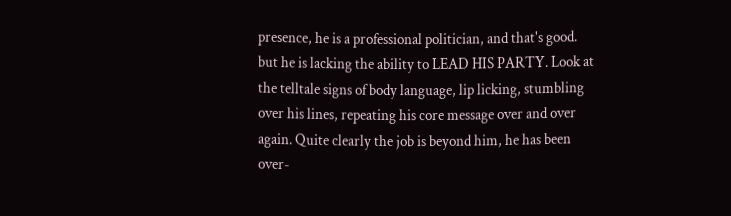presence, he is a professional politician, and that's good. but he is lacking the ability to LEAD HIS PARTY. Look at the telltale signs of body language, lip licking, stumbling over his lines, repeating his core message over and over again. Quite clearly the job is beyond him, he has been over-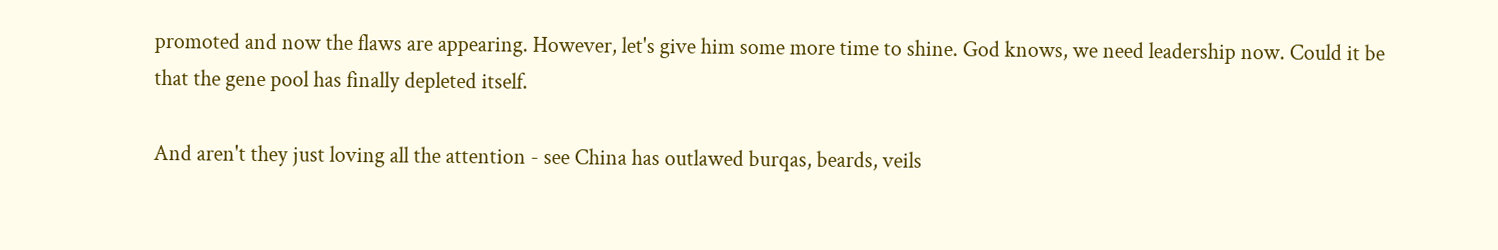promoted and now the flaws are appearing. However, let's give him some more time to shine. God knows, we need leadership now. Could it be that the gene pool has finally depleted itself.

And aren't they just loving all the attention - see China has outlawed burqas, beards, veils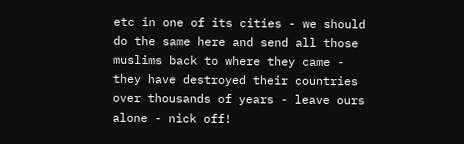etc in one of its cities - we should do the same here and send all those muslims back to where they came - they have destroyed their countries over thousands of years - leave ours alone - nick off!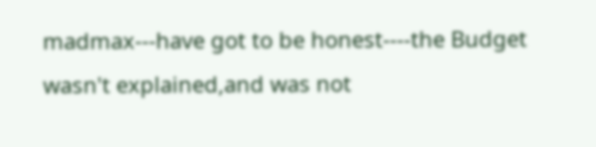madmax---have got to be honest----the Budget wasn't explained,and was not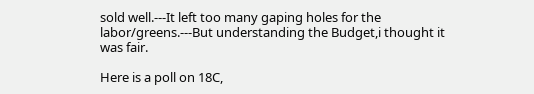sold well.---It left too many gaping holes for the labor/greens.---But understanding the Budget,i thought it was fair.

Here is a poll on 18C,